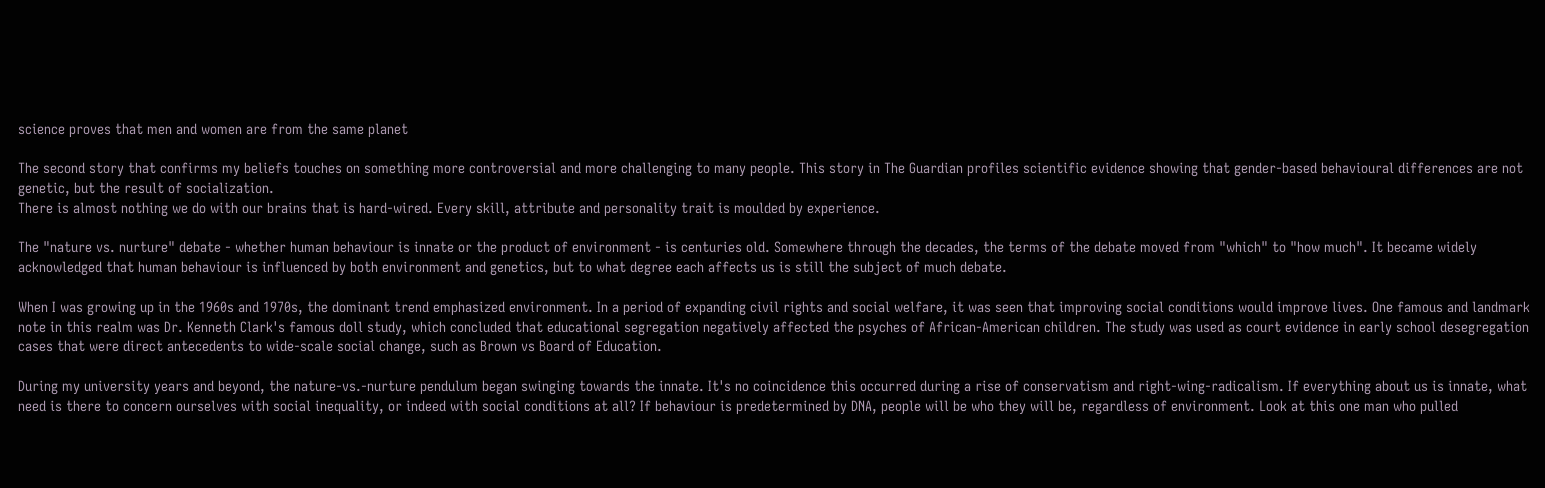science proves that men and women are from the same planet

The second story that confirms my beliefs touches on something more controversial and more challenging to many people. This story in The Guardian profiles scientific evidence showing that gender-based behavioural differences are not genetic, but the result of socialization.
There is almost nothing we do with our brains that is hard-wired. Every skill, attribute and personality trait is moulded by experience.

The "nature vs. nurture" debate - whether human behaviour is innate or the product of environment - is centuries old. Somewhere through the decades, the terms of the debate moved from "which" to "how much". It became widely acknowledged that human behaviour is influenced by both environment and genetics, but to what degree each affects us is still the subject of much debate.

When I was growing up in the 1960s and 1970s, the dominant trend emphasized environment. In a period of expanding civil rights and social welfare, it was seen that improving social conditions would improve lives. One famous and landmark note in this realm was Dr. Kenneth Clark's famous doll study, which concluded that educational segregation negatively affected the psyches of African-American children. The study was used as court evidence in early school desegregation cases that were direct antecedents to wide-scale social change, such as Brown vs Board of Education.

During my university years and beyond, the nature-vs.-nurture pendulum began swinging towards the innate. It's no coincidence this occurred during a rise of conservatism and right-wing-radicalism. If everything about us is innate, what need is there to concern ourselves with social inequality, or indeed with social conditions at all? If behaviour is predetermined by DNA, people will be who they will be, regardless of environment. Look at this one man who pulled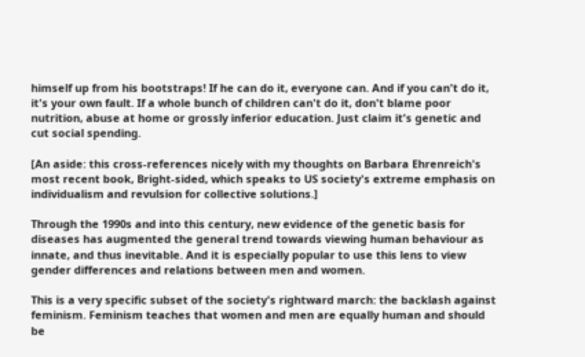himself up from his bootstraps! If he can do it, everyone can. And if you can't do it, it's your own fault. If a whole bunch of children can't do it, don't blame poor nutrition, abuse at home or grossly inferior education. Just claim it's genetic and cut social spending.

[An aside: this cross-references nicely with my thoughts on Barbara Ehrenreich's most recent book, Bright-sided, which speaks to US society's extreme emphasis on individualism and revulsion for collective solutions.]

Through the 1990s and into this century, new evidence of the genetic basis for diseases has augmented the general trend towards viewing human behaviour as innate, and thus inevitable. And it is especially popular to use this lens to view gender differences and relations between men and women.

This is a very specific subset of the society's rightward march: the backlash against feminism. Feminism teaches that women and men are equally human and should be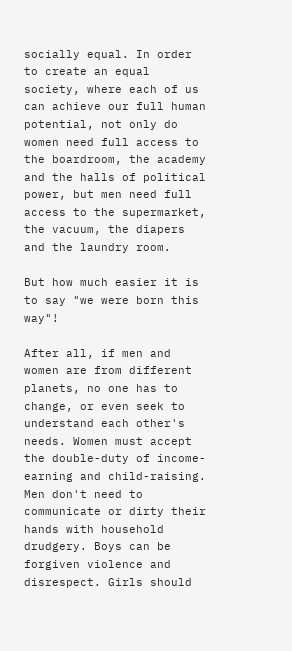socially equal. In order to create an equal society, where each of us can achieve our full human potential, not only do women need full access to the boardroom, the academy and the halls of political power, but men need full access to the supermarket, the vacuum, the diapers and the laundry room.

But how much easier it is to say "we were born this way"!

After all, if men and women are from different planets, no one has to change, or even seek to understand each other's needs. Women must accept the double-duty of income-earning and child-raising. Men don't need to communicate or dirty their hands with household drudgery. Boys can be forgiven violence and disrespect. Girls should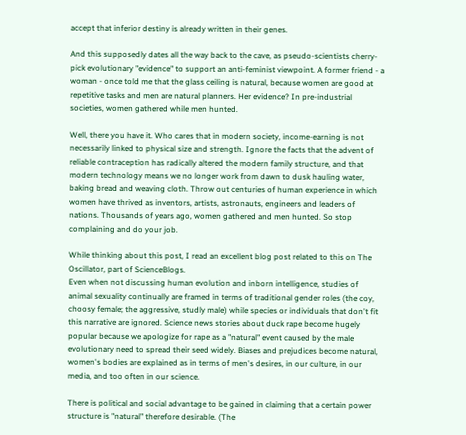accept that inferior destiny is already written in their genes.

And this supposedly dates all the way back to the cave, as pseudo-scientists cherry-pick evolutionary "evidence" to support an anti-feminist viewpoint. A former friend - a woman - once told me that the glass ceiling is natural, because women are good at repetitive tasks and men are natural planners. Her evidence? In pre-industrial societies, women gathered while men hunted.

Well, there you have it. Who cares that in modern society, income-earning is not necessarily linked to physical size and strength. Ignore the facts that the advent of reliable contraception has radically altered the modern family structure, and that modern technology means we no longer work from dawn to dusk hauling water, baking bread and weaving cloth. Throw out centuries of human experience in which women have thrived as inventors, artists, astronauts, engineers and leaders of nations. Thousands of years ago, women gathered and men hunted. So stop complaining and do your job.

While thinking about this post, I read an excellent blog post related to this on The Oscillator, part of ScienceBlogs.
Even when not discussing human evolution and inborn intelligence, studies of animal sexuality continually are framed in terms of traditional gender roles (the coy, choosy female; the aggressive, studly male) while species or individuals that don't fit this narrative are ignored. Science news stories about duck rape become hugely popular because we apologize for rape as a "natural" event caused by the male evolutionary need to spread their seed widely. Biases and prejudices become natural, women's bodies are explained as in terms of men's desires, in our culture, in our media, and too often in our science.

There is political and social advantage to be gained in claiming that a certain power structure is "natural" therefore desirable. (The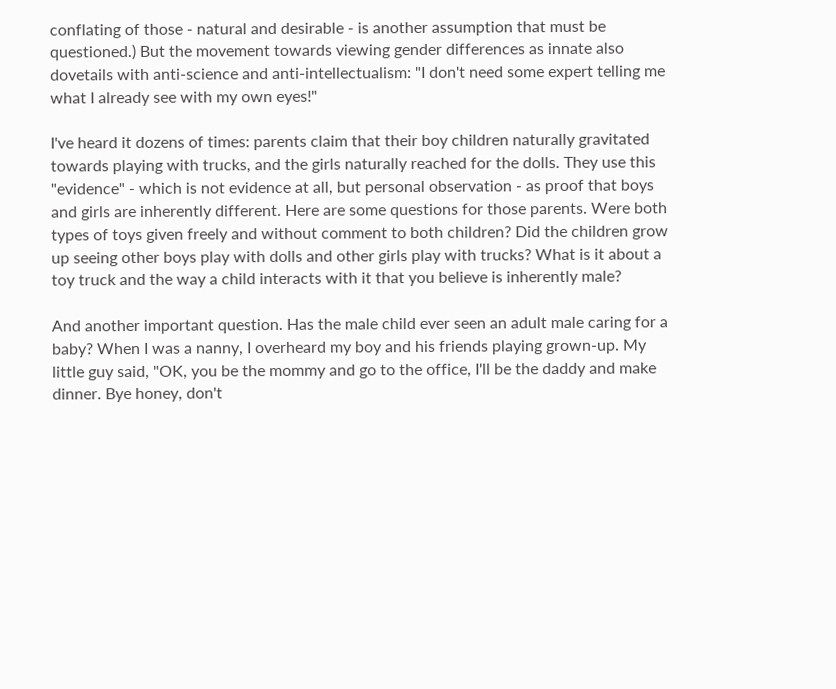conflating of those - natural and desirable - is another assumption that must be questioned.) But the movement towards viewing gender differences as innate also dovetails with anti-science and anti-intellectualism: "I don't need some expert telling me what I already see with my own eyes!"

I've heard it dozens of times: parents claim that their boy children naturally gravitated towards playing with trucks, and the girls naturally reached for the dolls. They use this "evidence" - which is not evidence at all, but personal observation - as proof that boys and girls are inherently different. Here are some questions for those parents. Were both types of toys given freely and without comment to both children? Did the children grow up seeing other boys play with dolls and other girls play with trucks? What is it about a toy truck and the way a child interacts with it that you believe is inherently male?

And another important question. Has the male child ever seen an adult male caring for a baby? When I was a nanny, I overheard my boy and his friends playing grown-up. My little guy said, "OK, you be the mommy and go to the office, I'll be the daddy and make dinner. Bye honey, don't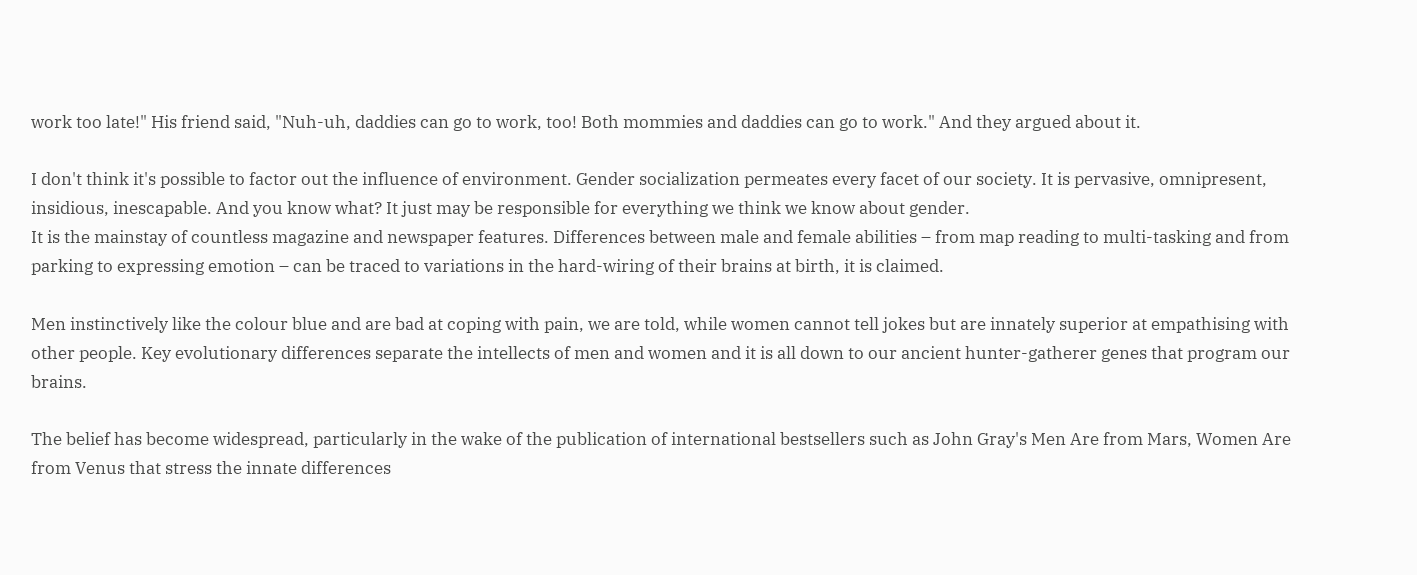work too late!" His friend said, "Nuh-uh, daddies can go to work, too! Both mommies and daddies can go to work." And they argued about it.

I don't think it's possible to factor out the influence of environment. Gender socialization permeates every facet of our society. It is pervasive, omnipresent, insidious, inescapable. And you know what? It just may be responsible for everything we think we know about gender.
It is the mainstay of countless magazine and newspaper features. Differences between male and female abilities – from map reading to multi-tasking and from parking to expressing emotion – can be traced to variations in the hard-wiring of their brains at birth, it is claimed.

Men instinctively like the colour blue and are bad at coping with pain, we are told, while women cannot tell jokes but are innately superior at empathising with other people. Key evolutionary differences separate the intellects of men and women and it is all down to our ancient hunter-gatherer genes that program our brains.

The belief has become widespread, particularly in the wake of the publication of international bestsellers such as John Gray's Men Are from Mars, Women Are from Venus that stress the innate differences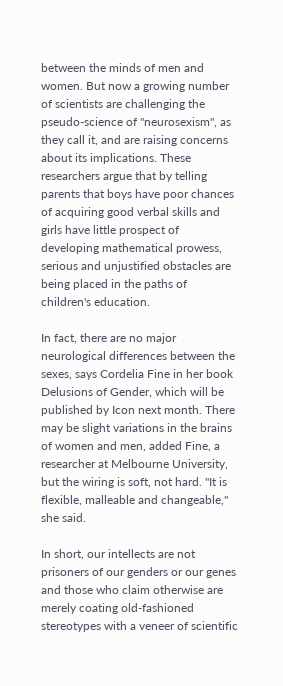between the minds of men and women. But now a growing number of scientists are challenging the pseudo-science of "neurosexism", as they call it, and are raising concerns about its implications. These researchers argue that by telling parents that boys have poor chances of acquiring good verbal skills and girls have little prospect of developing mathematical prowess, serious and unjustified obstacles are being placed in the paths of children's education.

In fact, there are no major neurological differences between the sexes, says Cordelia Fine in her book Delusions of Gender, which will be published by Icon next month. There may be slight variations in the brains of women and men, added Fine, a researcher at Melbourne University, but the wiring is soft, not hard. "It is flexible, malleable and changeable," she said.

In short, our intellects are not prisoners of our genders or our genes and those who claim otherwise are merely coating old-fashioned stereotypes with a veneer of scientific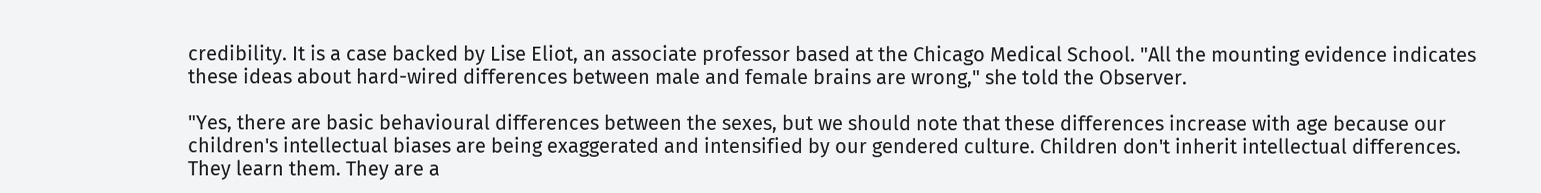credibility. It is a case backed by Lise Eliot, an associate professor based at the Chicago Medical School. "All the mounting evidence indicates these ideas about hard-wired differences between male and female brains are wrong," she told the Observer.

"Yes, there are basic behavioural differences between the sexes, but we should note that these differences increase with age because our children's intellectual biases are being exaggerated and intensified by our gendered culture. Children don't inherit intellectual differences. They learn them. They are a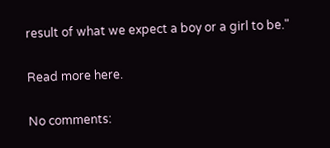result of what we expect a boy or a girl to be."

Read more here.

No comments: